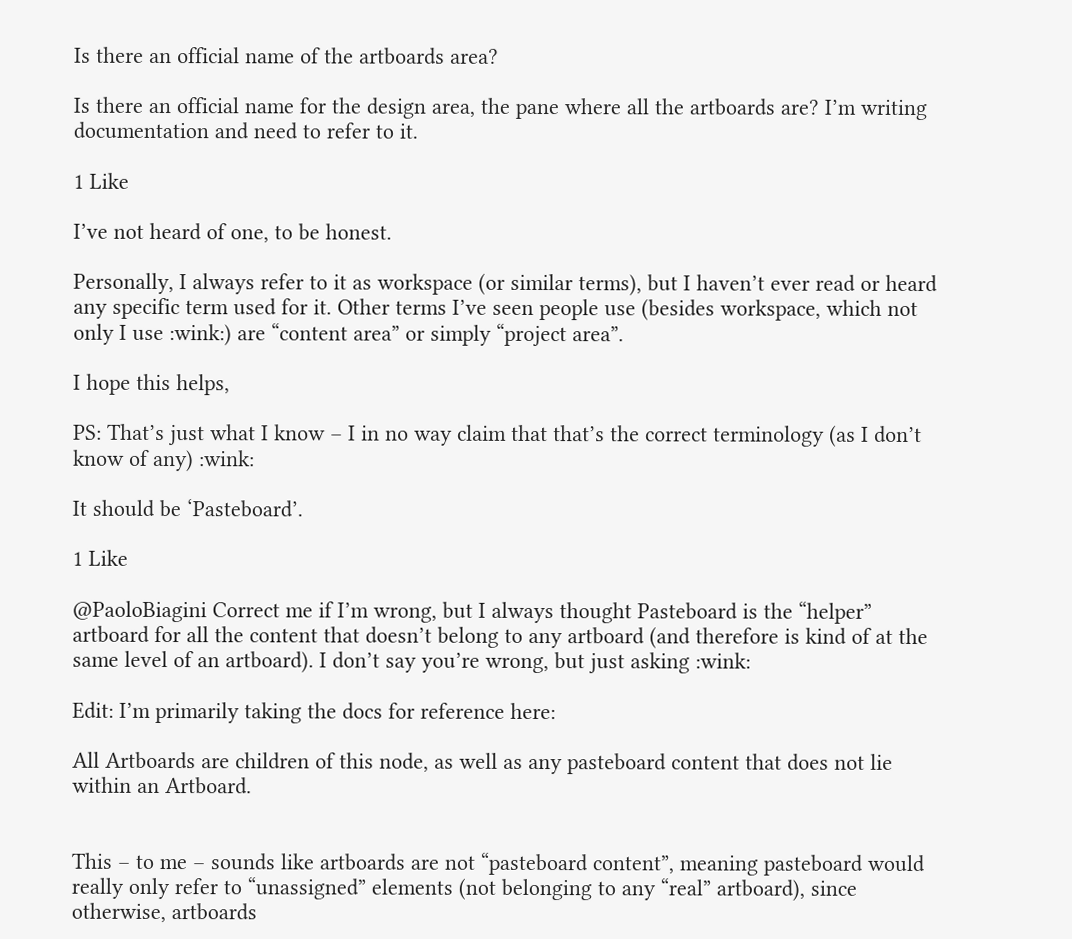Is there an official name of the artboards area?

Is there an official name for the design area, the pane where all the artboards are? I’m writing documentation and need to refer to it.

1 Like

I’ve not heard of one, to be honest.

Personally, I always refer to it as workspace (or similar terms), but I haven’t ever read or heard any specific term used for it. Other terms I’ve seen people use (besides workspace, which not only I use :wink:) are “content area” or simply “project area”.

I hope this helps,

PS: That’s just what I know – I in no way claim that that’s the correct terminology (as I don’t know of any) :wink:

It should be ‘Pasteboard’.

1 Like

@PaoloBiagini Correct me if I’m wrong, but I always thought Pasteboard is the “helper” artboard for all the content that doesn’t belong to any artboard (and therefore is kind of at the same level of an artboard). I don’t say you’re wrong, but just asking :wink:

Edit: I’m primarily taking the docs for reference here:

All Artboards are children of this node, as well as any pasteboard content that does not lie within an Artboard.


This – to me – sounds like artboards are not “pasteboard content”, meaning pasteboard would really only refer to “unassigned” elements (not belonging to any “real” artboard), since otherwise, artboards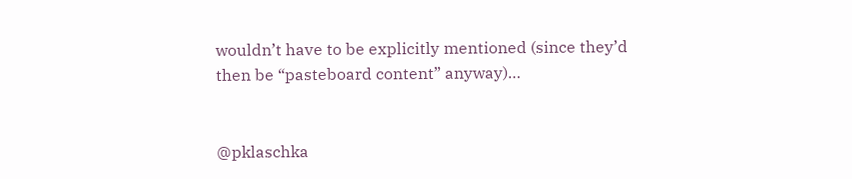wouldn’t have to be explicitly mentioned (since they’d then be “pasteboard content” anyway)…


@pklaschka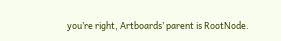you’re right, Artboards’ parent is RootNode.